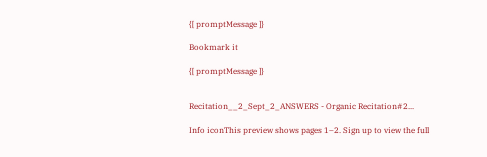{[ promptMessage ]}

Bookmark it

{[ promptMessage ]}


Recitation__2_Sept_2_ANSWERS - Organic Recitation#2...

Info iconThis preview shows pages 1–2. Sign up to view the full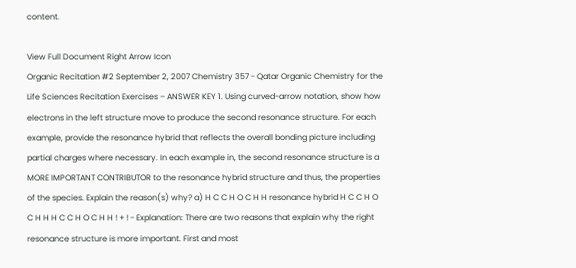content.

View Full Document Right Arrow Icon
Organic Recitation #2 September 2, 2007 Chemistry 357 - Qatar Organic Chemistry for the Life Sciences Recitation Exercises – ANSWER KEY 1. Using curved-arrow notation, show how electrons in the left structure move to produce the second resonance structure. For each example, provide the resonance hybrid that reflects the overall bonding picture including partial charges where necessary. In each example in, the second resonance structure is a MORE IMPORTANT CONTRIBUTOR to the resonance hybrid structure and thus, the properties of the species. Explain the reason(s) why? a) H C C H O C H H resonance hybrid H C C H O C H H H C C H O C H H ! + ! - Explanation: There are two reasons that explain why the right resonance structure is more important. First and most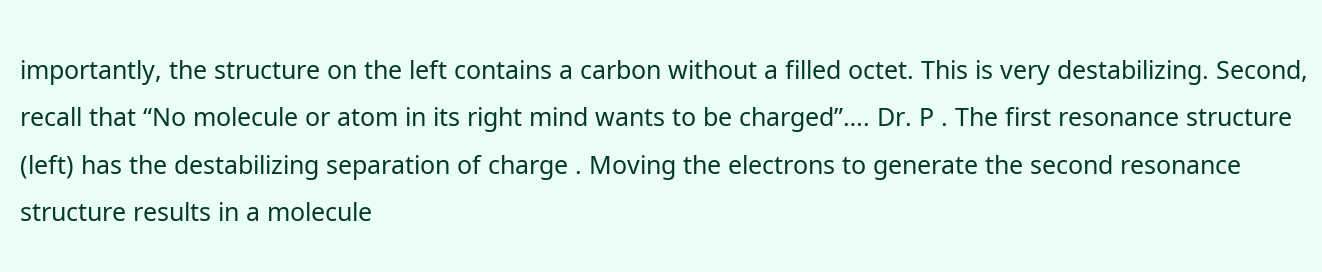importantly, the structure on the left contains a carbon without a filled octet. This is very destabilizing. Second, recall that “No molecule or atom in its right mind wants to be charged”…. Dr. P . The first resonance structure (left) has the destabilizing separation of charge . Moving the electrons to generate the second resonance structure results in a molecule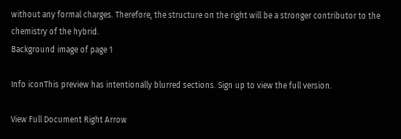without any formal charges. Therefore, the structure on the right will be a stronger contributor to the chemistry of the hybrid.
Background image of page 1

Info iconThis preview has intentionally blurred sections. Sign up to view the full version.

View Full Document Right Arrow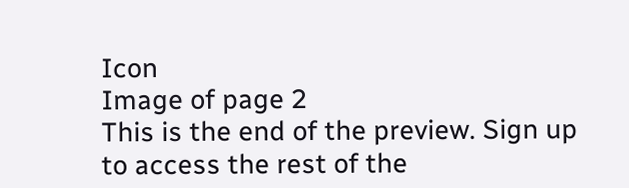Icon
Image of page 2
This is the end of the preview. Sign up to access the rest of the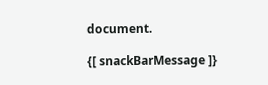document.

{[ snackBarMessage ]}